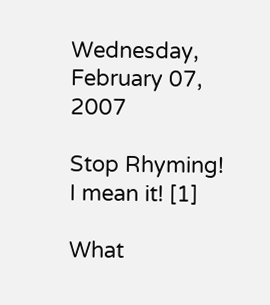Wednesday, February 07, 2007

Stop Rhyming! I mean it! [1]

What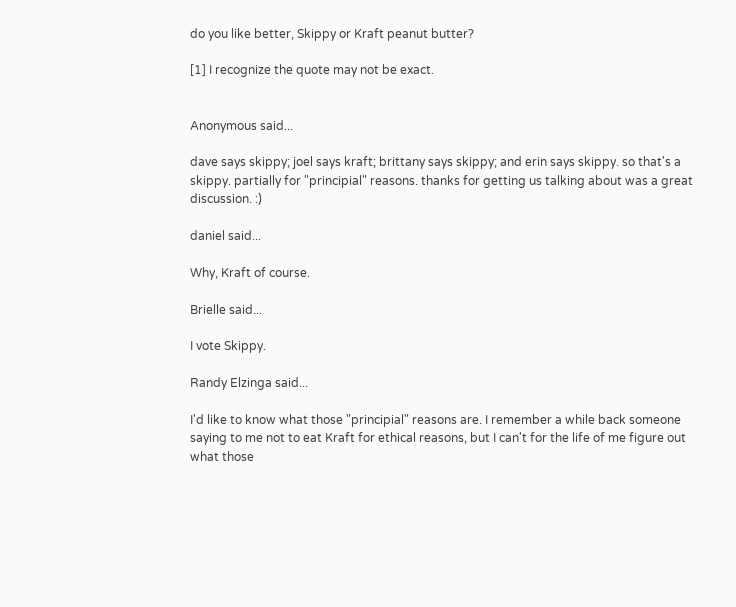do you like better, Skippy or Kraft peanut butter?

[1] I recognize the quote may not be exact.


Anonymous said...

dave says skippy; joel says kraft; brittany says skippy; and erin says skippy. so that's a skippy. partially for "principial" reasons. thanks for getting us talking about was a great discussion. :)

daniel said...

Why, Kraft of course.

Brielle said...

I vote Skippy.

Randy Elzinga said...

I'd like to know what those "principial" reasons are. I remember a while back someone saying to me not to eat Kraft for ethical reasons, but I can't for the life of me figure out what those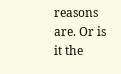reasons are. Or is it the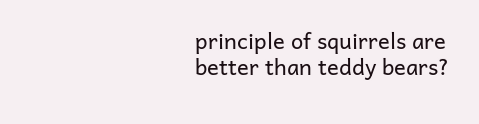principle of squirrels are better than teddy bears?